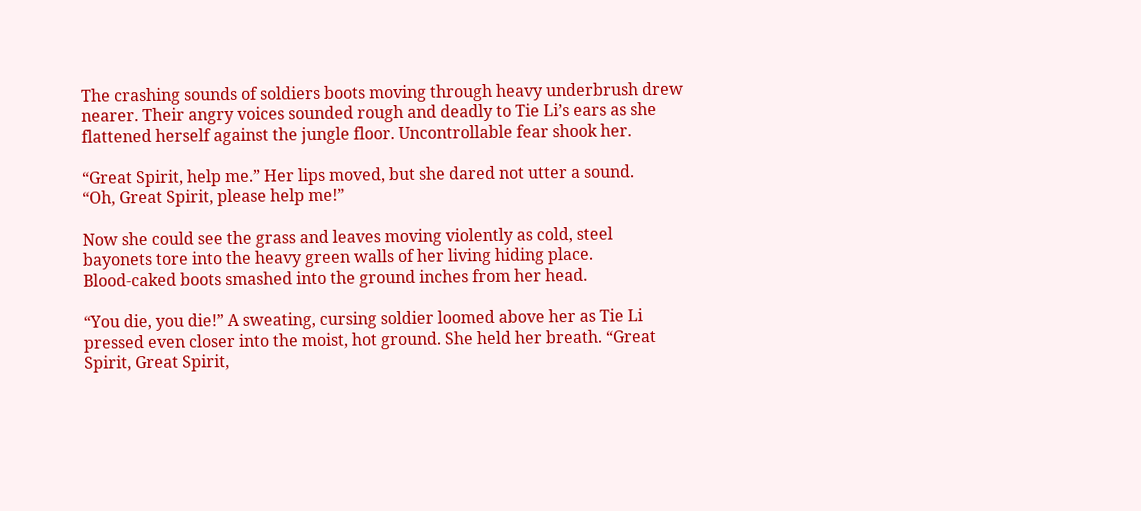The crashing sounds of soldiers boots moving through heavy underbrush drew
nearer. Their angry voices sounded rough and deadly to Tie Li’s ears as she
flattened herself against the jungle floor. Uncontrollable fear shook her.

“Great Spirit, help me.” Her lips moved, but she dared not utter a sound.
“Oh, Great Spirit, please help me!”

Now she could see the grass and leaves moving violently as cold, steel
bayonets tore into the heavy green walls of her living hiding place.
Blood-caked boots smashed into the ground inches from her head.

“You die, you die!” A sweating, cursing soldier loomed above her as Tie Li
pressed even closer into the moist, hot ground. She held her breath. “Great
Spirit, Great Spirit,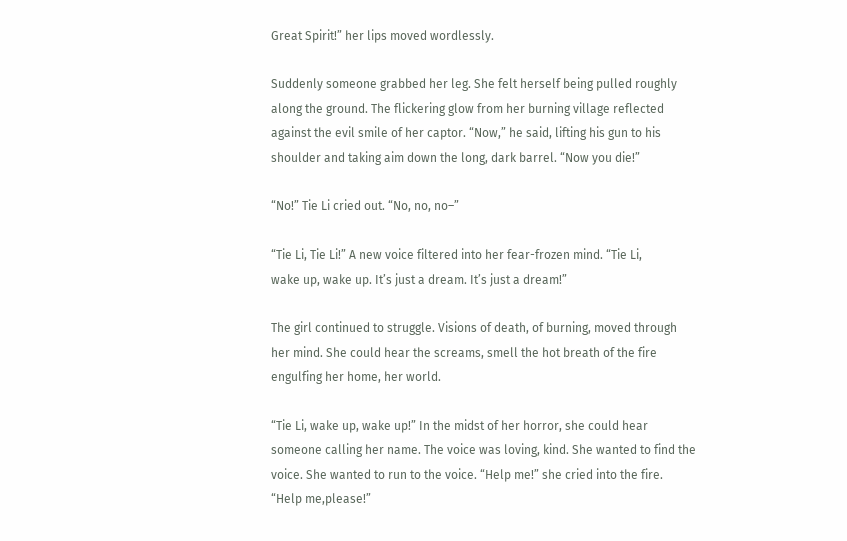Great Spirit!” her lips moved wordlessly.

Suddenly someone grabbed her leg. She felt herself being pulled roughly
along the ground. The flickering glow from her burning village reflected
against the evil smile of her captor. “Now,” he said, lifting his gun to his
shoulder and taking aim down the long, dark barrel. “Now you die!”

“No!” Tie Li cried out. “No, no, no–”

“Tie Li, Tie Li!” A new voice filtered into her fear-frozen mind. “Tie Li,
wake up, wake up. It’s just a dream. It’s just a dream!”

The girl continued to struggle. Visions of death, of burning, moved through
her mind. She could hear the screams, smell the hot breath of the fire
engulfing her home, her world.

“Tie Li, wake up, wake up!” In the midst of her horror, she could hear
someone calling her name. The voice was loving, kind. She wanted to find the
voice. She wanted to run to the voice. “Help me!” she cried into the fire.
“Help me,please!”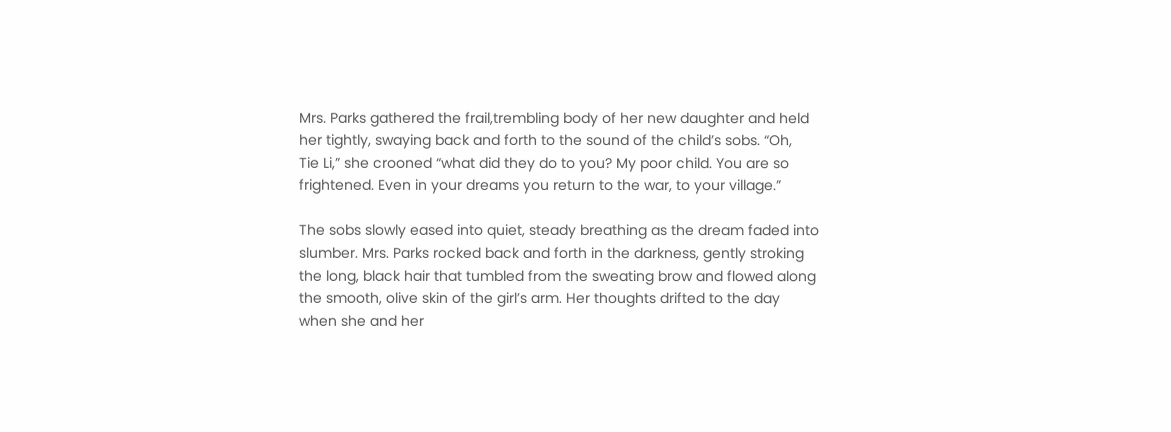Mrs. Parks gathered the frail,trembling body of her new daughter and held
her tightly, swaying back and forth to the sound of the child’s sobs. “Oh,
Tie Li,” she crooned “what did they do to you? My poor child. You are so
frightened. Even in your dreams you return to the war, to your village.”

The sobs slowly eased into quiet, steady breathing as the dream faded into
slumber. Mrs. Parks rocked back and forth in the darkness, gently stroking
the long, black hair that tumbled from the sweating brow and flowed along
the smooth, olive skin of the girl’s arm. Her thoughts drifted to the day
when she and her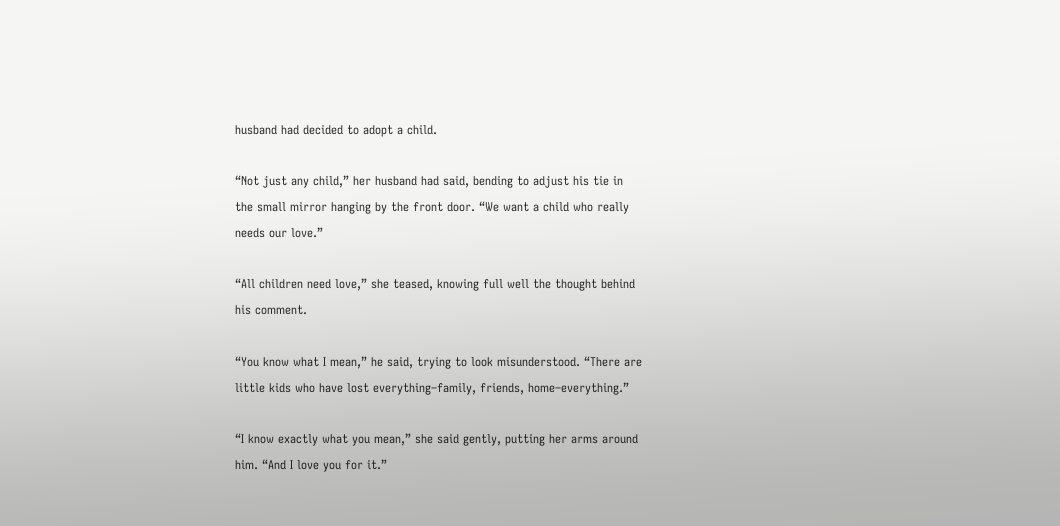husband had decided to adopt a child.

“Not just any child,” her husband had said, bending to adjust his tie in
the small mirror hanging by the front door. “We want a child who really
needs our love.”

“All children need love,” she teased, knowing full well the thought behind
his comment.

“You know what I mean,” he said, trying to look misunderstood. “There are
little kids who have lost everything–family, friends, home–everything.”

“I know exactly what you mean,” she said gently, putting her arms around
him. “And I love you for it.”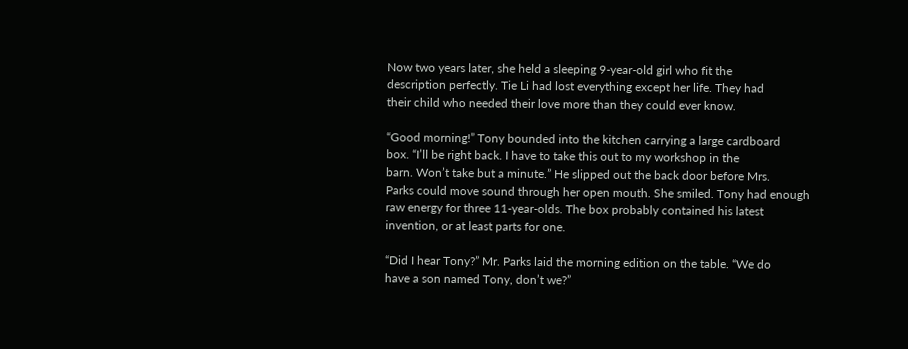Now two years later, she held a sleeping 9-year-old girl who fit the
description perfectly. Tie Li had lost everything except her life. They had
their child who needed their love more than they could ever know.

“Good morning!” Tony bounded into the kitchen carrying a large cardboard
box. “I’ll be right back. I have to take this out to my workshop in the
barn. Won’t take but a minute.” He slipped out the back door before Mrs.
Parks could move sound through her open mouth. She smiled. Tony had enough
raw energy for three 11-year-olds. The box probably contained his latest
invention, or at least parts for one.

“Did I hear Tony?” Mr. Parks laid the morning edition on the table. “We do
have a son named Tony, don’t we?”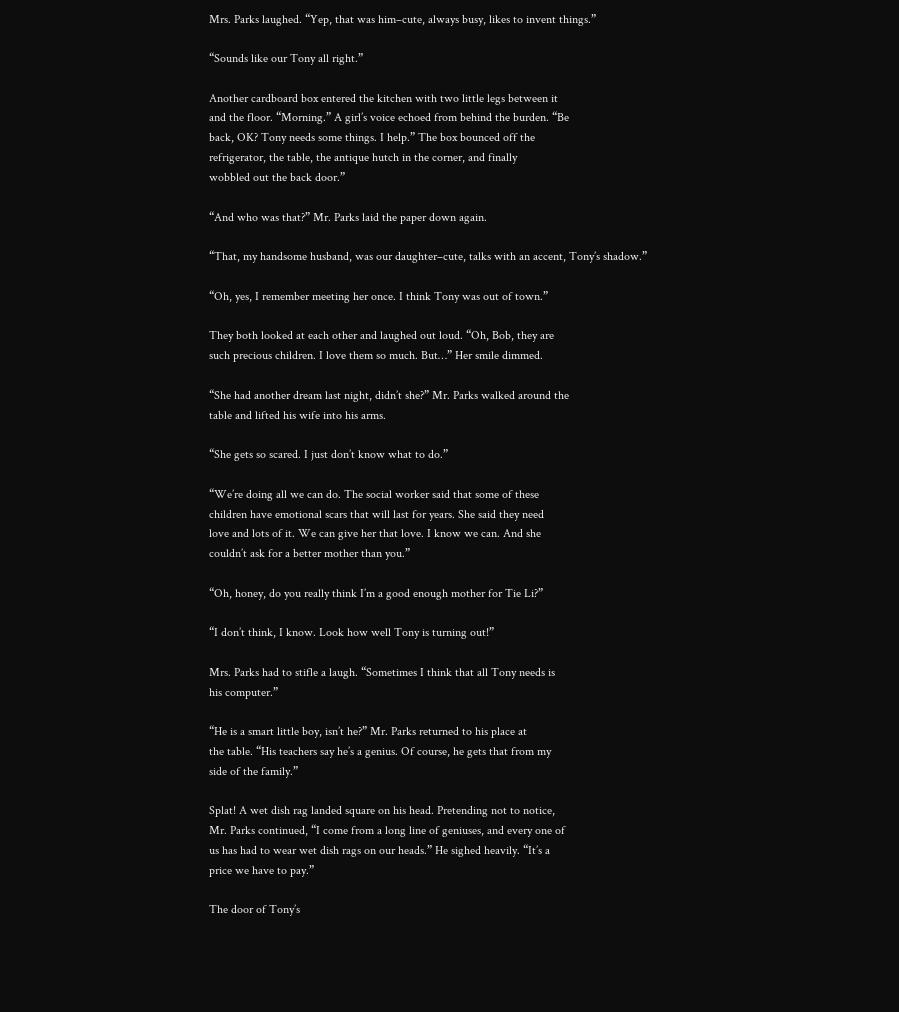Mrs. Parks laughed. “Yep, that was him–cute, always busy, likes to invent things.”

“Sounds like our Tony all right.”

Another cardboard box entered the kitchen with two little legs between it
and the floor. “Morning.” A girl’s voice echoed from behind the burden. “Be
back, OK? Tony needs some things. I help.” The box bounced off the
refrigerator, the table, the antique hutch in the corner, and finally
wobbled out the back door.”

“And who was that?” Mr. Parks laid the paper down again.

“That, my handsome husband, was our daughter–cute, talks with an accent, Tony’s shadow.”

“Oh, yes, I remember meeting her once. I think Tony was out of town.”

They both looked at each other and laughed out loud. “Oh, Bob, they are
such precious children. I love them so much. But…” Her smile dimmed.

“She had another dream last night, didn’t she?” Mr. Parks walked around the
table and lifted his wife into his arms.

“She gets so scared. I just don’t know what to do.”

“We’re doing all we can do. The social worker said that some of these
children have emotional scars that will last for years. She said they need
love and lots of it. We can give her that love. I know we can. And she
couldn’t ask for a better mother than you.”

“Oh, honey, do you really think I’m a good enough mother for Tie Li?”

“I don’t think, I know. Look how well Tony is turning out!”

Mrs. Parks had to stifle a laugh. “Sometimes I think that all Tony needs is
his computer.”

“He is a smart little boy, isn’t he?” Mr. Parks returned to his place at
the table. “His teachers say he’s a genius. Of course, he gets that from my
side of the family.”

Splat! A wet dish rag landed square on his head. Pretending not to notice,
Mr. Parks continued, “I come from a long line of geniuses, and every one of
us has had to wear wet dish rags on our heads.” He sighed heavily. “It’s a
price we have to pay.”

The door of Tony’s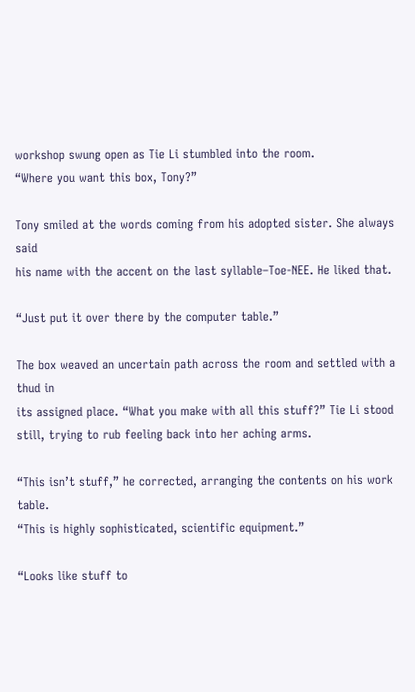workshop swung open as Tie Li stumbled into the room.
“Where you want this box, Tony?”

Tony smiled at the words coming from his adopted sister. She always said
his name with the accent on the last syllable–Toe-NEE. He liked that.

“Just put it over there by the computer table.”

The box weaved an uncertain path across the room and settled with a thud in
its assigned place. “What you make with all this stuff?” Tie Li stood
still, trying to rub feeling back into her aching arms.

“This isn’t stuff,” he corrected, arranging the contents on his work table.
“This is highly sophisticated, scientific equipment.”

“Looks like stuff to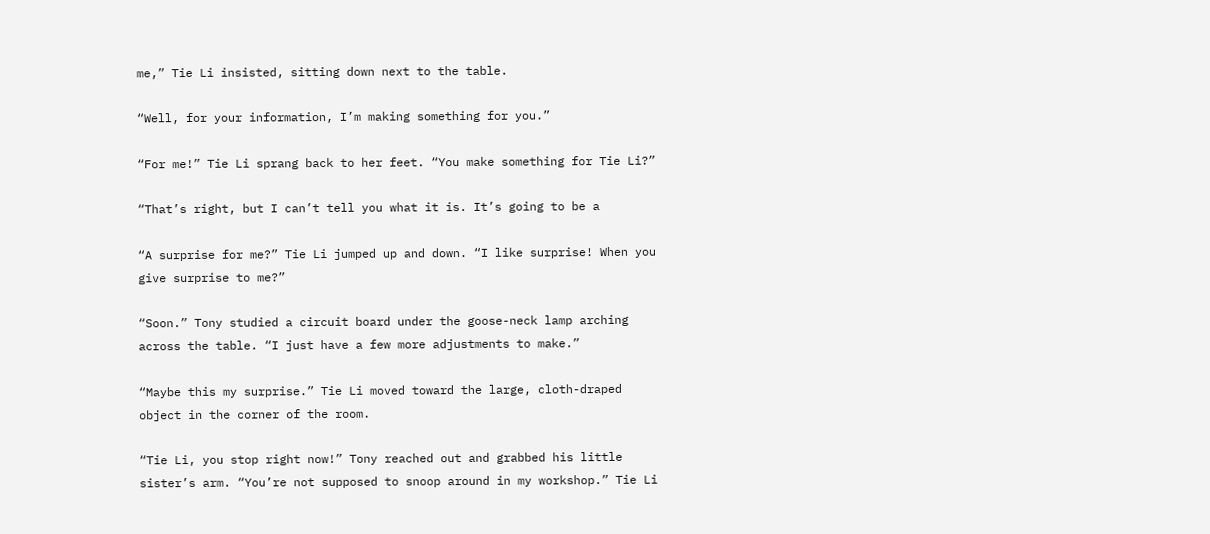me,” Tie Li insisted, sitting down next to the table.

“Well, for your information, I’m making something for you.”

“For me!” Tie Li sprang back to her feet. “You make something for Tie Li?”

“That’s right, but I can’t tell you what it is. It’s going to be a

“A surprise for me?” Tie Li jumped up and down. “I like surprise! When you
give surprise to me?”

“Soon.” Tony studied a circuit board under the goose-neck lamp arching
across the table. “I just have a few more adjustments to make.”

“Maybe this my surprise.” Tie Li moved toward the large, cloth-draped
object in the corner of the room.

“Tie Li, you stop right now!” Tony reached out and grabbed his little
sister’s arm. “You’re not supposed to snoop around in my workshop.” Tie Li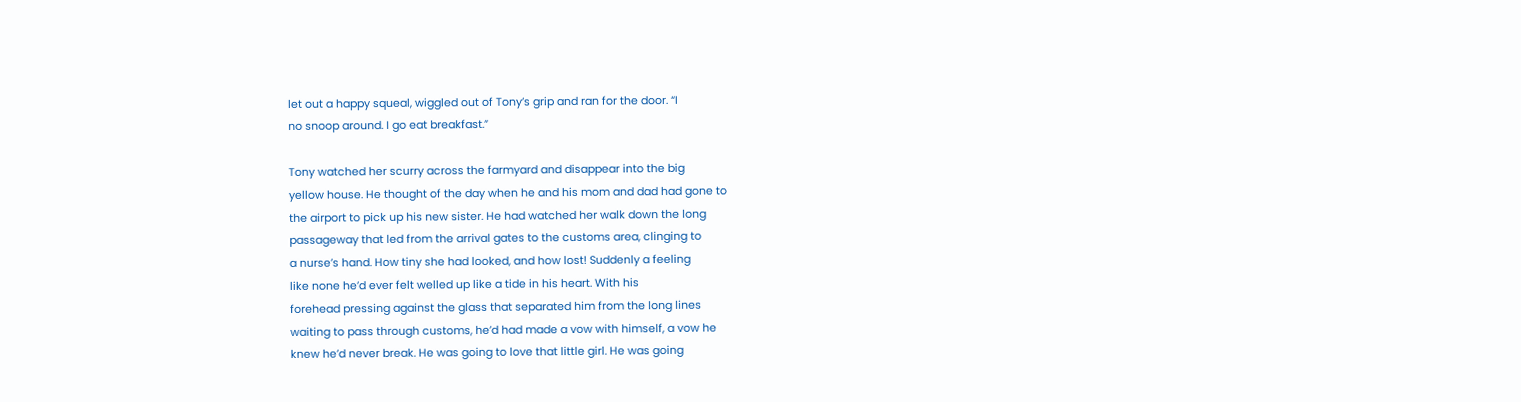let out a happy squeal, wiggled out of Tony’s grip and ran for the door. “I
no snoop around. I go eat breakfast.”

Tony watched her scurry across the farmyard and disappear into the big
yellow house. He thought of the day when he and his mom and dad had gone to
the airport to pick up his new sister. He had watched her walk down the long
passageway that led from the arrival gates to the customs area, clinging to
a nurse’s hand. How tiny she had looked, and how lost! Suddenly a feeling
like none he’d ever felt welled up like a tide in his heart. With his
forehead pressing against the glass that separated him from the long lines
waiting to pass through customs, he’d had made a vow with himself, a vow he
knew he’d never break. He was going to love that little girl. He was going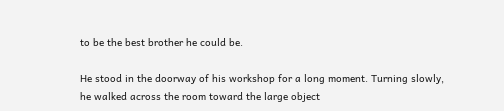to be the best brother he could be.

He stood in the doorway of his workshop for a long moment. Turning slowly,
he walked across the room toward the large object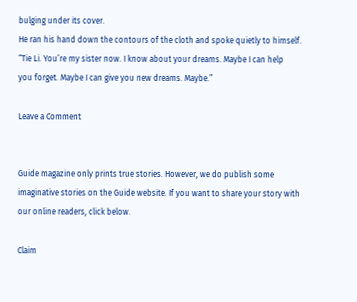bulging under its cover.
He ran his hand down the contours of the cloth and spoke quietly to himself.
“Tie Li. You’re my sister now. I know about your dreams. Maybe I can help
you forget. Maybe I can give you new dreams. Maybe.”

Leave a Comment


Guide magazine only prints true stories. However, we do publish some imaginative stories on the Guide website. If you want to share your story with our online readers, click below.

Claim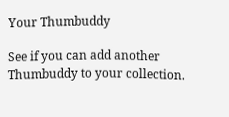Your Thumbuddy

See if you can add another Thumbuddy to your collection.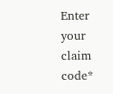Enter your claim code*